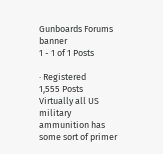Gunboards Forums banner
1 - 1 of 1 Posts

· Registered
1,555 Posts
Virtually all US military ammunition has some sort of primer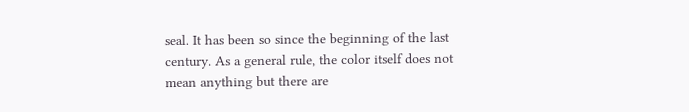seal. It has been so since the beginning of the last century. As a general rule, the color itself does not mean anything but there are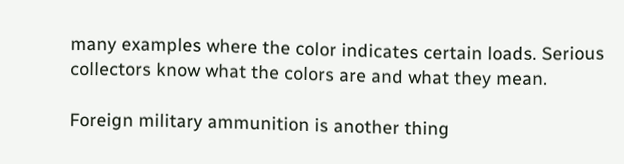many examples where the color indicates certain loads. Serious collectors know what the colors are and what they mean.

Foreign military ammunition is another thing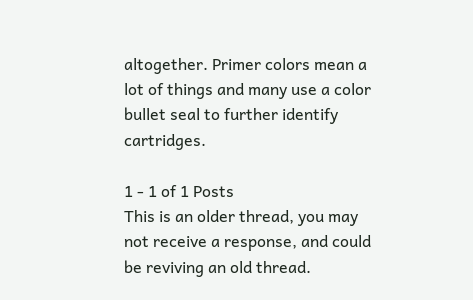altogether. Primer colors mean a lot of things and many use a color bullet seal to further identify cartridges.

1 - 1 of 1 Posts
This is an older thread, you may not receive a response, and could be reviving an old thread.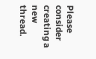Please consider creating a new thread.